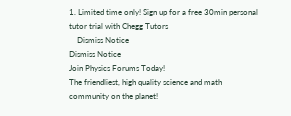1. Limited time only! Sign up for a free 30min personal tutor trial with Chegg Tutors
    Dismiss Notice
Dismiss Notice
Join Physics Forums Today!
The friendliest, high quality science and math community on the planet!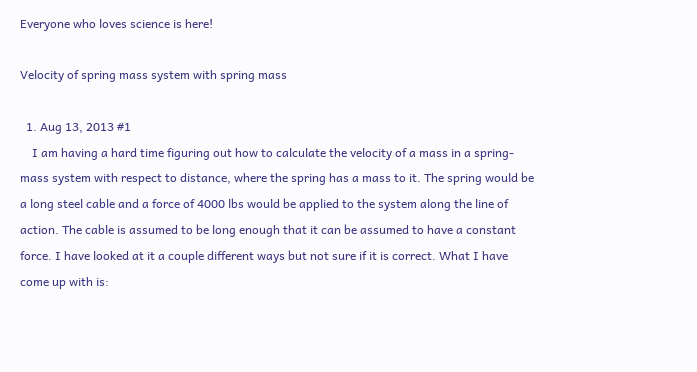Everyone who loves science is here!

Velocity of spring mass system with spring mass

  1. Aug 13, 2013 #1
    I am having a hard time figuring out how to calculate the velocity of a mass in a spring-mass system with respect to distance, where the spring has a mass to it. The spring would be a long steel cable and a force of 4000 lbs would be applied to the system along the line of action. The cable is assumed to be long enough that it can be assumed to have a constant force. I have looked at it a couple different ways but not sure if it is correct. What I have come up with is: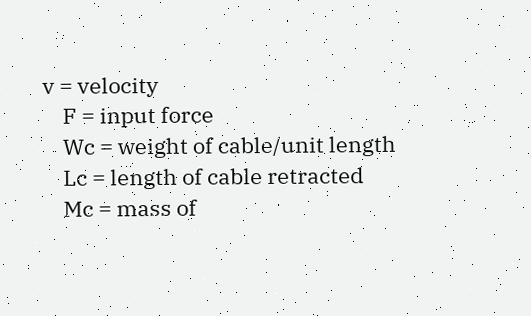v = velocity
    F = input force
    Wc = weight of cable/unit length
    Lc = length of cable retracted
    Mc = mass of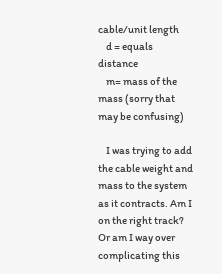cable/unit length
    d = equals distance
    m= mass of the mass (sorry that may be confusing)

    I was trying to add the cable weight and mass to the system as it contracts. Am I on the right track? Or am I way over complicating this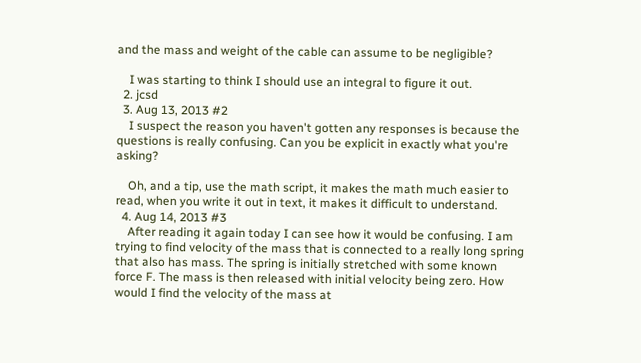and the mass and weight of the cable can assume to be negligible?

    I was starting to think I should use an integral to figure it out.
  2. jcsd
  3. Aug 13, 2013 #2
    I suspect the reason you haven't gotten any responses is because the questions is really confusing. Can you be explicit in exactly what you're asking?

    Oh, and a tip, use the math script, it makes the math much easier to read, when you write it out in text, it makes it difficult to understand.
  4. Aug 14, 2013 #3
    After reading it again today I can see how it would be confusing. I am trying to find velocity of the mass that is connected to a really long spring that also has mass. The spring is initially stretched with some known force F. The mass is then released with initial velocity being zero. How would I find the velocity of the mass at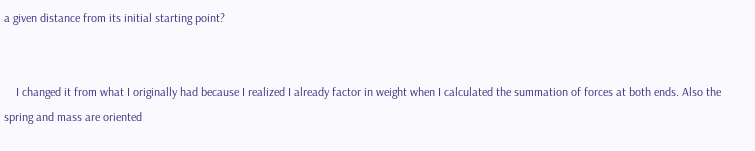a given distance from its initial starting point?


    I changed it from what I originally had because I realized I already factor in weight when I calculated the summation of forces at both ends. Also the spring and mass are oriented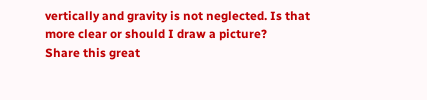vertically and gravity is not neglected. Is that more clear or should I draw a picture?
Share this great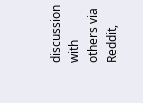discussion with others via Reddit,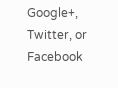Google+, Twitter, or Facebook